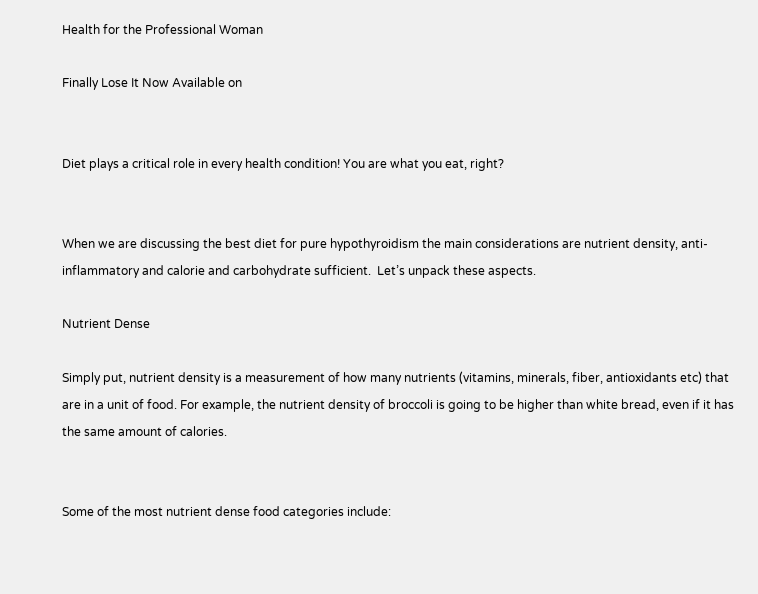Health for the Professional Woman

Finally Lose It Now Available on


Diet plays a critical role in every health condition! You are what you eat, right?


When we are discussing the best diet for pure hypothyroidism the main considerations are nutrient density, anti-inflammatory and calorie and carbohydrate sufficient.  Let’s unpack these aspects.

Nutrient Dense

Simply put, nutrient density is a measurement of how many nutrients (vitamins, minerals, fiber, antioxidants etc) that are in a unit of food. For example, the nutrient density of broccoli is going to be higher than white bread, even if it has the same amount of calories.


Some of the most nutrient dense food categories include: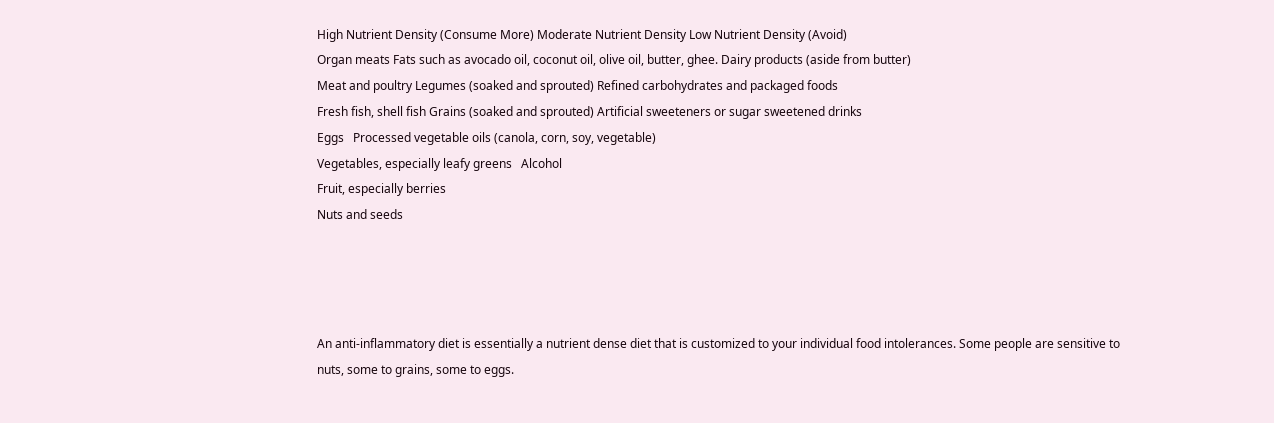High Nutrient Density (Consume More) Moderate Nutrient Density Low Nutrient Density (Avoid)
Organ meats Fats such as avocado oil, coconut oil, olive oil, butter, ghee. Dairy products (aside from butter)
Meat and poultry Legumes (soaked and sprouted) Refined carbohydrates and packaged foods
Fresh fish, shell fish Grains (soaked and sprouted) Artificial sweeteners or sugar sweetened drinks
Eggs   Processed vegetable oils (canola, corn, soy, vegetable)
Vegetables, especially leafy greens   Alcohol
Fruit, especially berries
Nuts and seeds




An anti-inflammatory diet is essentially a nutrient dense diet that is customized to your individual food intolerances. Some people are sensitive to nuts, some to grains, some to eggs.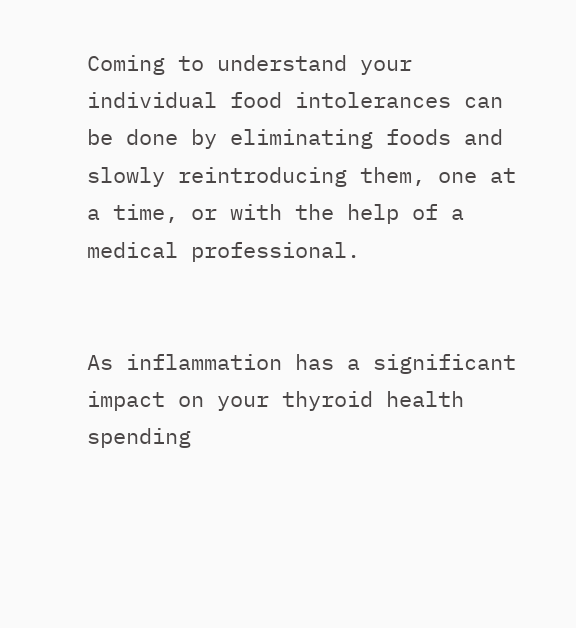Coming to understand your individual food intolerances can be done by eliminating foods and slowly reintroducing them, one at a time, or with the help of a medical professional.


As inflammation has a significant impact on your thyroid health spending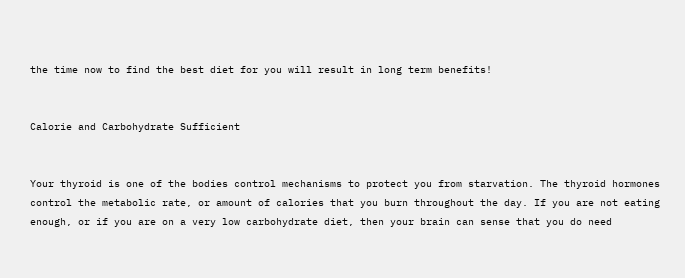the time now to find the best diet for you will result in long term benefits!


Calorie and Carbohydrate Sufficient


Your thyroid is one of the bodies control mechanisms to protect you from starvation. The thyroid hormones control the metabolic rate, or amount of calories that you burn throughout the day. If you are not eating enough, or if you are on a very low carbohydrate diet, then your brain can sense that you do need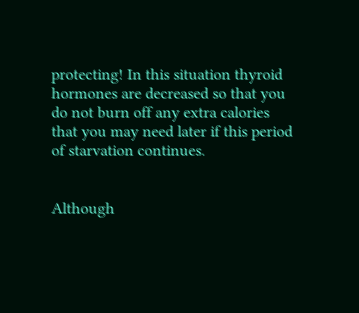protecting! In this situation thyroid hormones are decreased so that you do not burn off any extra calories that you may need later if this period of starvation continues.


Although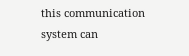this communication system can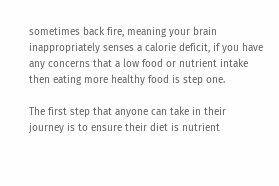sometimes back fire, meaning your brain inappropriately senses a calorie deficit, if you have any concerns that a low food or nutrient intake then eating more healthy food is step one.

The first step that anyone can take in their journey is to ensure their diet is nutrient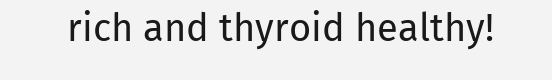rich and thyroid healthy!